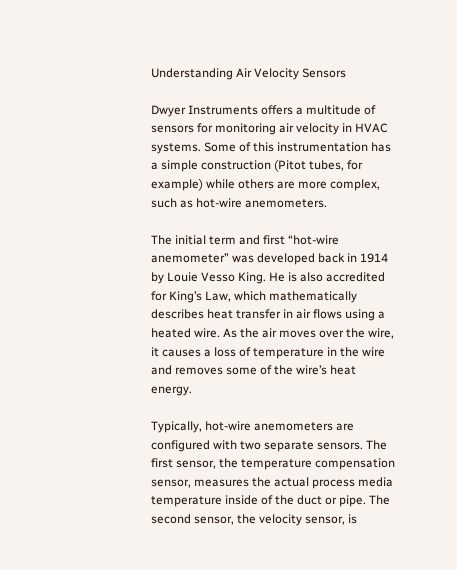Understanding Air Velocity Sensors

Dwyer Instruments offers a multitude of sensors for monitoring air velocity in HVAC systems. Some of this instrumentation has a simple construction (Pitot tubes, for example) while others are more complex, such as hot-wire anemometers.

The initial term and first “hot-wire anemometer” was developed back in 1914 by Louie Vesso King. He is also accredited for King’s Law, which mathematically describes heat transfer in air flows using a heated wire. As the air moves over the wire, it causes a loss of temperature in the wire and removes some of the wire’s heat energy.

Typically, hot-wire anemometers are configured with two separate sensors. The first sensor, the temperature compensation sensor, measures the actual process media temperature inside of the duct or pipe. The second sensor, the velocity sensor, is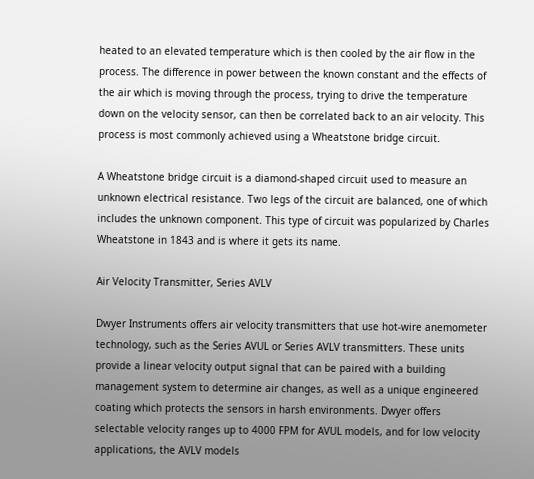heated to an elevated temperature which is then cooled by the air flow in the process. The difference in power between the known constant and the effects of the air which is moving through the process, trying to drive the temperature down on the velocity sensor, can then be correlated back to an air velocity. This process is most commonly achieved using a Wheatstone bridge circuit.

A Wheatstone bridge circuit is a diamond-shaped circuit used to measure an unknown electrical resistance. Two legs of the circuit are balanced, one of which includes the unknown component. This type of circuit was popularized by Charles Wheatstone in 1843 and is where it gets its name.

Air Velocity Transmitter, Series AVLV

Dwyer Instruments offers air velocity transmitters that use hot-wire anemometer technology, such as the Series AVUL or Series AVLV transmitters. These units provide a linear velocity output signal that can be paired with a building management system to determine air changes, as well as a unique engineered coating which protects the sensors in harsh environments. Dwyer offers selectable velocity ranges up to 4000 FPM for AVUL models, and for low velocity applications, the AVLV models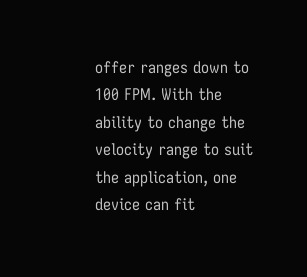offer ranges down to 100 FPM. With the ability to change the velocity range to suit the application, one device can fit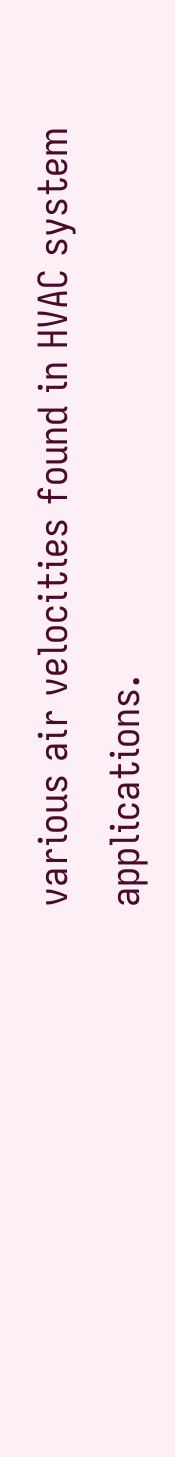various air velocities found in HVAC system applications.